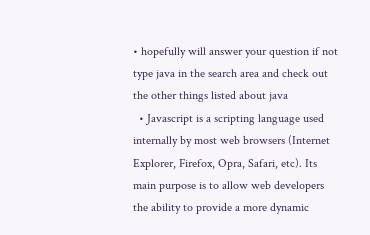• hopefully will answer your question if not type java in the search area and check out the other things listed about java
  • Javascript is a scripting language used internally by most web browsers (Internet Explorer, Firefox, Opra, Safari, etc). Its main purpose is to allow web developers the ability to provide a more dynamic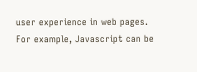user experience in web pages. For example, Javascript can be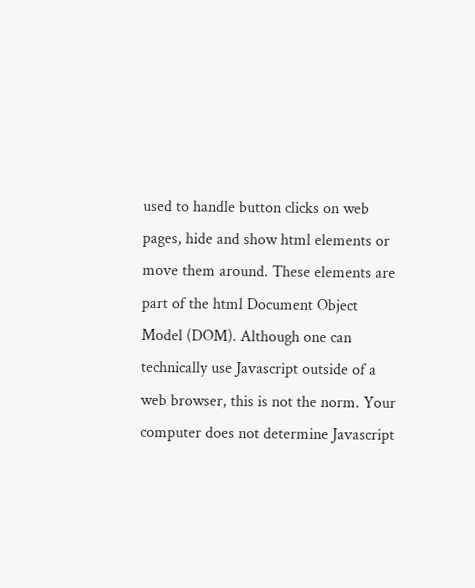used to handle button clicks on web pages, hide and show html elements or move them around. These elements are part of the html Document Object Model (DOM). Although one can technically use Javascript outside of a web browser, this is not the norm. Your computer does not determine Javascript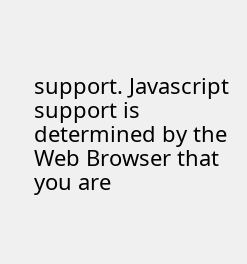support. Javascript support is determined by the Web Browser that you are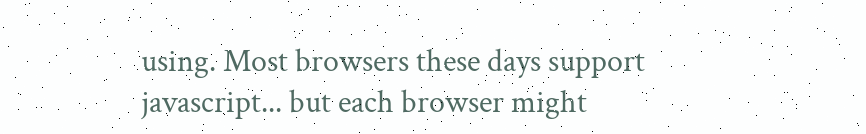using. Most browsers these days support javascript... but each browser might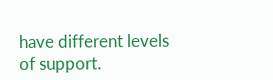have different levels of support.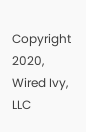Copyright 2020, Wired Ivy, LLC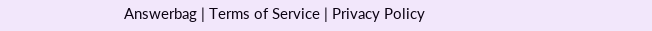Answerbag | Terms of Service | Privacy Policy